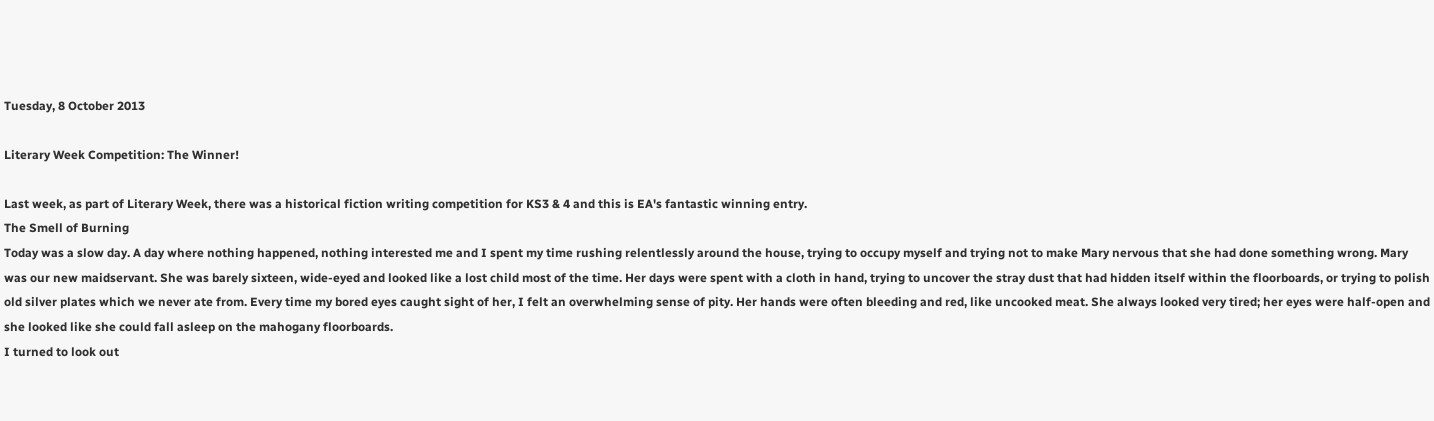Tuesday, 8 October 2013

Literary Week Competition: The Winner!

Last week, as part of Literary Week, there was a historical fiction writing competition for KS3 & 4 and this is EA's fantastic winning entry.
The Smell of Burning
Today was a slow day. A day where nothing happened, nothing interested me and I spent my time rushing relentlessly around the house, trying to occupy myself and trying not to make Mary nervous that she had done something wrong. Mary was our new maidservant. She was barely sixteen, wide-eyed and looked like a lost child most of the time. Her days were spent with a cloth in hand, trying to uncover the stray dust that had hidden itself within the floorboards, or trying to polish old silver plates which we never ate from. Every time my bored eyes caught sight of her, I felt an overwhelming sense of pity. Her hands were often bleeding and red, like uncooked meat. She always looked very tired; her eyes were half-open and she looked like she could fall asleep on the mahogany floorboards.
I turned to look out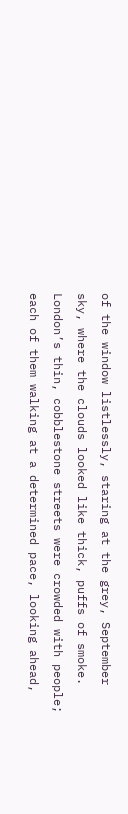of the window listlessly, staring at the grey, September sky, where the clouds looked like thick, puffs of smoke. London’s thin, cobblestone streets were crowded with people; each of them walking at a determined pace, looking ahead,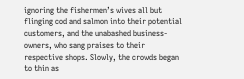ignoring the fishermen’s wives all but flinging cod and salmon into their potential customers, and the unabashed business-owners, who sang praises to their respective shops. Slowly, the crowds began to thin as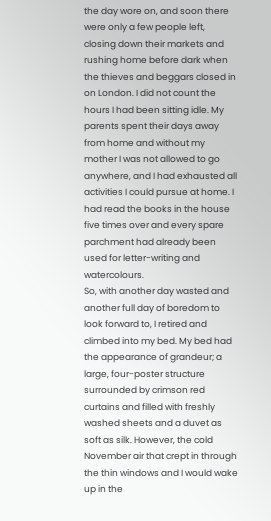the day wore on, and soon there were only a few people left, closing down their markets and rushing home before dark when the thieves and beggars closed in on London. I did not count the hours I had been sitting idle. My parents spent their days away from home and without my mother I was not allowed to go anywhere, and I had exhausted all activities I could pursue at home. I had read the books in the house five times over and every spare parchment had already been used for letter-writing and watercolours.
So, with another day wasted and another full day of boredom to look forward to, I retired and climbed into my bed. My bed had the appearance of grandeur; a large, four-poster structure surrounded by crimson red curtains and filled with freshly washed sheets and a duvet as soft as silk. However, the cold November air that crept in through the thin windows and I would wake up in the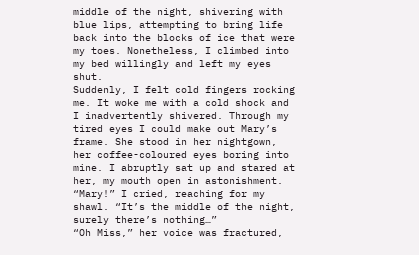middle of the night, shivering with blue lips, attempting to bring life back into the blocks of ice that were my toes. Nonetheless, I climbed into my bed willingly and left my eyes shut.
Suddenly, I felt cold fingers rocking me. It woke me with a cold shock and I inadvertently shivered. Through my tired eyes I could make out Mary’s frame. She stood in her nightgown, her coffee-coloured eyes boring into mine. I abruptly sat up and stared at her, my mouth open in astonishment. “Mary!” I cried, reaching for my shawl. “It’s the middle of the night, surely there’s nothing…”
“Oh Miss,” her voice was fractured,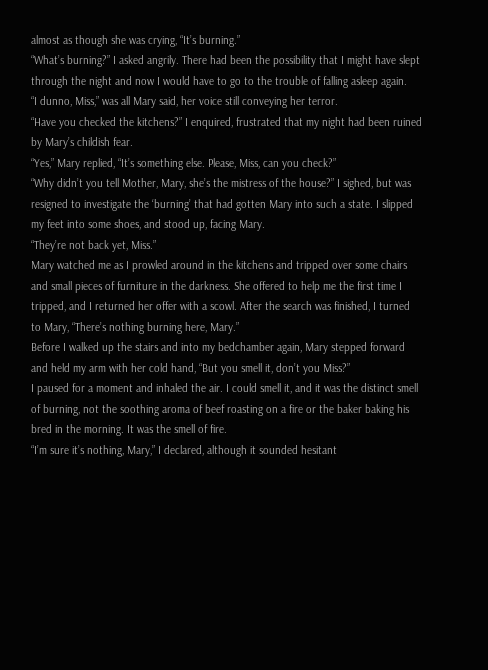almost as though she was crying, “It’s burning.”
“What’s burning?” I asked angrily. There had been the possibility that I might have slept through the night and now I would have to go to the trouble of falling asleep again.
“I dunno, Miss,” was all Mary said, her voice still conveying her terror.
“Have you checked the kitchens?” I enquired, frustrated that my night had been ruined by Mary’s childish fear.
“Yes,” Mary replied, “It’s something else. Please, Miss, can you check?”
“Why didn’t you tell Mother, Mary, she’s the mistress of the house?” I sighed, but was resigned to investigate the ‘burning’ that had gotten Mary into such a state. I slipped my feet into some shoes, and stood up, facing Mary.
“They’re not back yet, Miss.”
Mary watched me as I prowled around in the kitchens and tripped over some chairs and small pieces of furniture in the darkness. She offered to help me the first time I tripped, and I returned her offer with a scowl. After the search was finished, I turned to Mary, “There’s nothing burning here, Mary.”
Before I walked up the stairs and into my bedchamber again, Mary stepped forward and held my arm with her cold hand, “But you smell it, don’t you Miss?”
I paused for a moment and inhaled the air. I could smell it, and it was the distinct smell of burning, not the soothing aroma of beef roasting on a fire or the baker baking his bred in the morning. It was the smell of fire.
“I’m sure it’s nothing, Mary,” I declared, although it sounded hesitant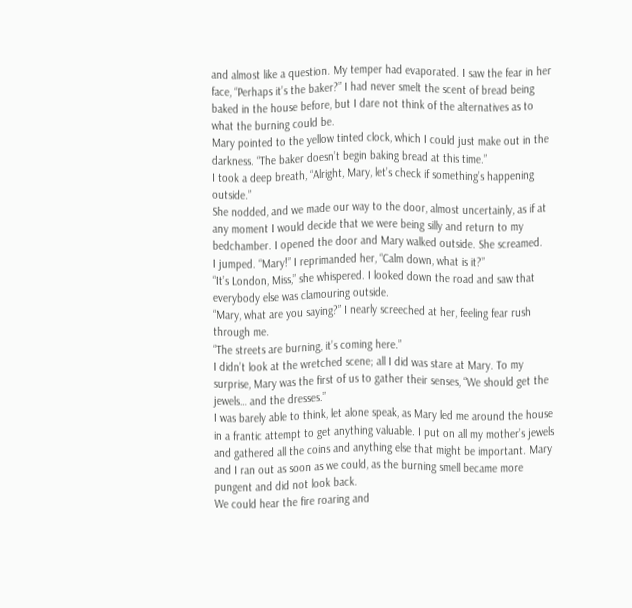and almost like a question. My temper had evaporated. I saw the fear in her face, “Perhaps it’s the baker?” I had never smelt the scent of bread being baked in the house before, but I dare not think of the alternatives as to what the burning could be.
Mary pointed to the yellow tinted clock, which I could just make out in the darkness. “The baker doesn’t begin baking bread at this time.”
I took a deep breath, “Alright, Mary, let’s check if something’s happening outside.”
She nodded, and we made our way to the door, almost uncertainly, as if at any moment I would decide that we were being silly and return to my bedchamber. I opened the door and Mary walked outside. She screamed.
I jumped. “Mary!” I reprimanded her, “Calm down, what is it?”
“It’s London, Miss,” she whispered. I looked down the road and saw that everybody else was clamouring outside.
“Mary, what are you saying?” I nearly screeched at her, feeling fear rush through me.
“The streets are burning, it’s coming here.”
I didn’t look at the wretched scene; all I did was stare at Mary. To my surprise, Mary was the first of us to gather their senses, “We should get the jewels… and the dresses.”
I was barely able to think, let alone speak, as Mary led me around the house in a frantic attempt to get anything valuable. I put on all my mother’s jewels and gathered all the coins and anything else that might be important. Mary and I ran out as soon as we could, as the burning smell became more pungent and did not look back.
We could hear the fire roaring and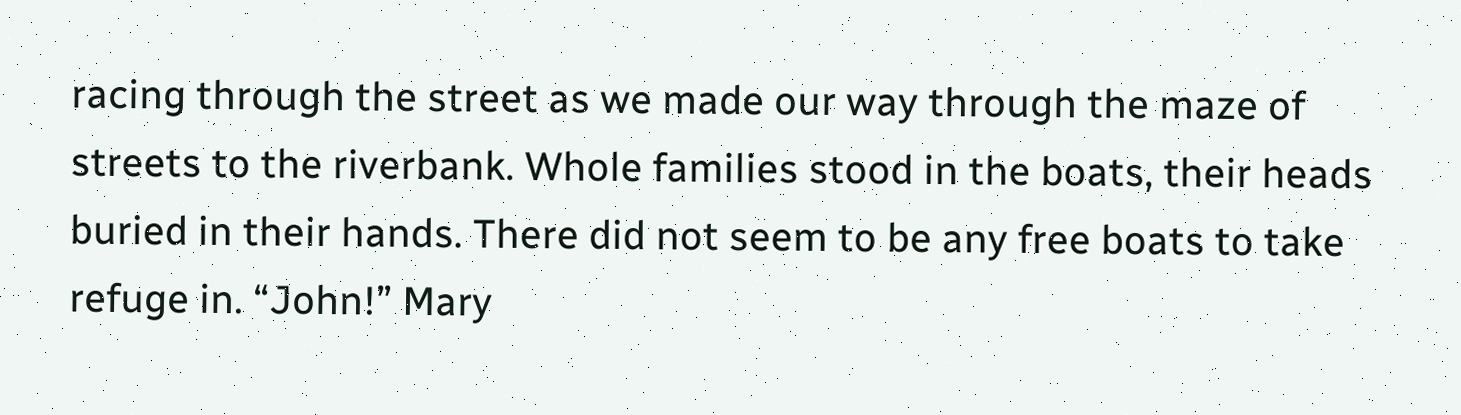racing through the street as we made our way through the maze of streets to the riverbank. Whole families stood in the boats, their heads buried in their hands. There did not seem to be any free boats to take refuge in. “John!” Mary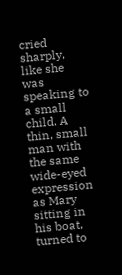cried sharply, like she was speaking to a small child. A thin, small man with the same wide-eyed expression as Mary sitting in his boat, turned to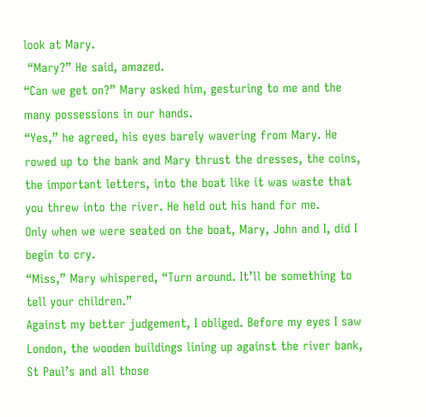look at Mary.
 “Mary?” He said, amazed.
“Can we get on?” Mary asked him, gesturing to me and the many possessions in our hands.
“Yes,” he agreed, his eyes barely wavering from Mary. He rowed up to the bank and Mary thrust the dresses, the coins, the important letters, into the boat like it was waste that you threw into the river. He held out his hand for me.
Only when we were seated on the boat, Mary, John and I, did I begin to cry.
“Miss,” Mary whispered, “Turn around. It’ll be something to tell your children.”
Against my better judgement, I obliged. Before my eyes I saw London, the wooden buildings lining up against the river bank, St Paul’s and all those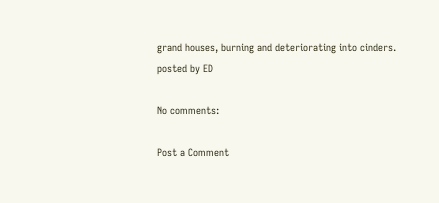grand houses, burning and deteriorating into cinders.
posted by ED

No comments:

Post a Comment